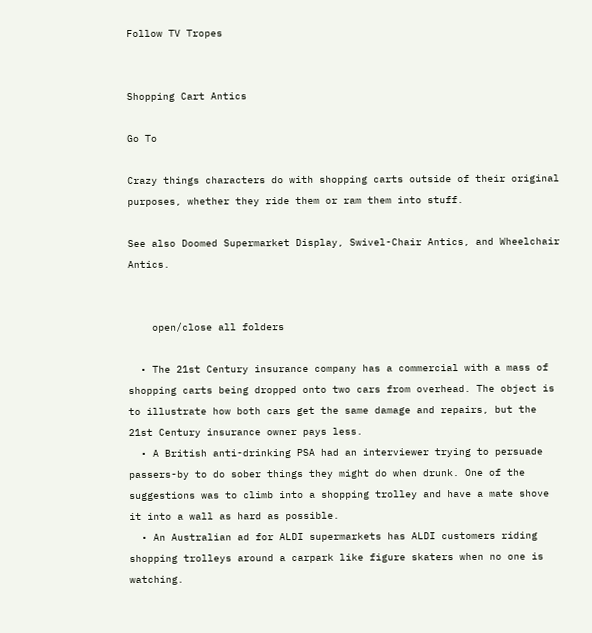Follow TV Tropes


Shopping Cart Antics

Go To

Crazy things characters do with shopping carts outside of their original purposes, whether they ride them or ram them into stuff.

See also Doomed Supermarket Display, Swivel-Chair Antics, and Wheelchair Antics.


    open/close all folders

  • The 21st Century insurance company has a commercial with a mass of shopping carts being dropped onto two cars from overhead. The object is to illustrate how both cars get the same damage and repairs, but the 21st Century insurance owner pays less.
  • A British anti-drinking PSA had an interviewer trying to persuade passers-by to do sober things they might do when drunk. One of the suggestions was to climb into a shopping trolley and have a mate shove it into a wall as hard as possible.
  • An Australian ad for ALDI supermarkets has ALDI customers riding shopping trolleys around a carpark like figure skaters when no one is watching.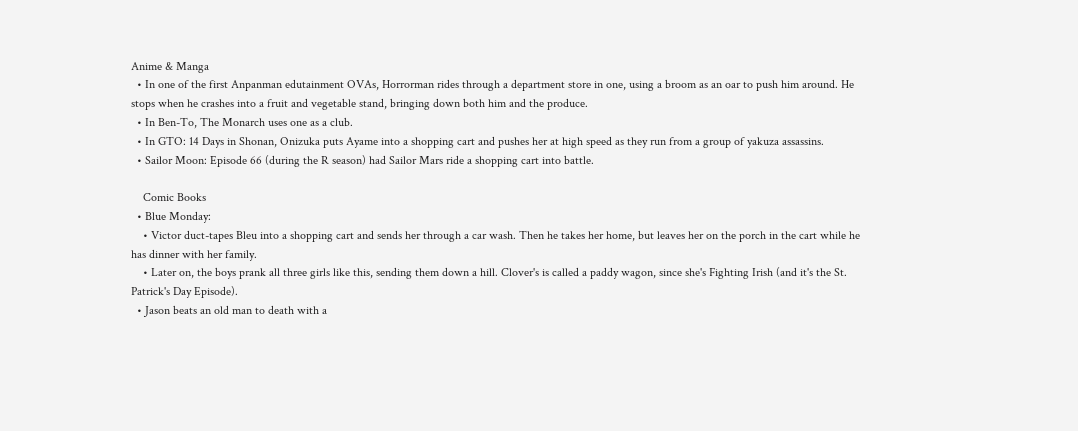Anime & Manga
  • In one of the first Anpanman edutainment OVAs, Horrorman rides through a department store in one, using a broom as an oar to push him around. He stops when he crashes into a fruit and vegetable stand, bringing down both him and the produce.
  • In Ben-To, The Monarch uses one as a club.
  • In GTO: 14 Days in Shonan, Onizuka puts Ayame into a shopping cart and pushes her at high speed as they run from a group of yakuza assassins.
  • Sailor Moon: Episode 66 (during the R season) had Sailor Mars ride a shopping cart into battle.

    Comic Books
  • Blue Monday:
    • Victor duct-tapes Bleu into a shopping cart and sends her through a car wash. Then he takes her home, but leaves her on the porch in the cart while he has dinner with her family.
    • Later on, the boys prank all three girls like this, sending them down a hill. Clover's is called a paddy wagon, since she's Fighting Irish (and it's the St. Patrick's Day Episode).
  • Jason beats an old man to death with a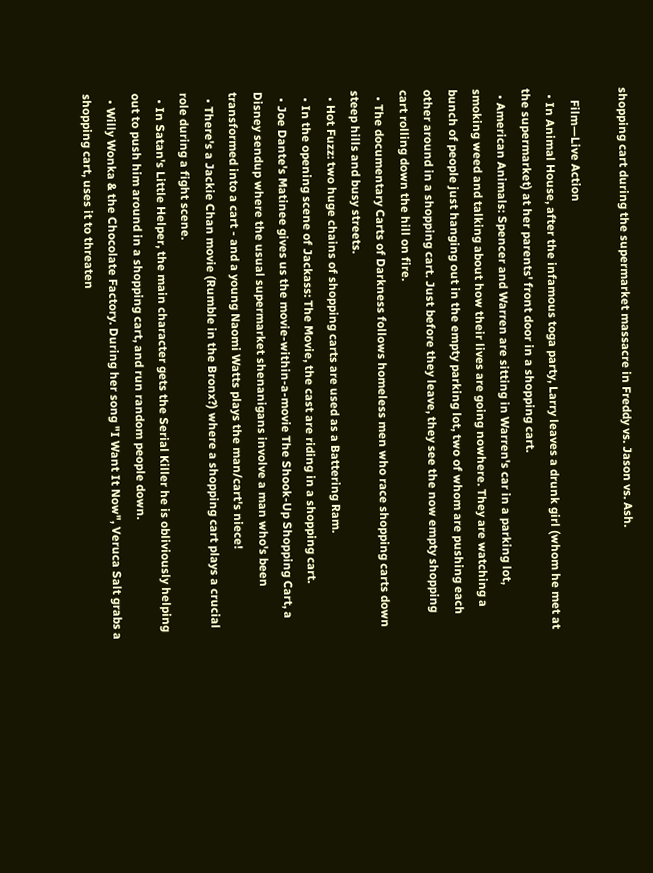shopping cart during the supermarket massacre in Freddy vs. Jason vs. Ash.

    Film—Live Action
  • In Animal House, after the infamous toga party, Larry leaves a drunk girl (whom he met at the supermarket) at her parents' front door in a shopping cart.
  • American Animals: Spencer and Warren are sitting in Warren's car in a parking lot, smoking weed and talking about how their lives are going nowhere. They are watching a bunch of people just hanging out in the empty parking lot, two of whom are pushing each other around in a shopping cart. Just before they leave, they see the now empty shopping cart rolling down the hill on fire.
  • The documentary Carts of Darkness follows homeless men who race shopping carts down steep hills and busy streets.
  • Hot Fuzz: two huge chains of shopping carts are used as a Battering Ram.
  • In the opening scene of Jackass: The Movie, the cast are riding in a shopping cart.
  • Joe Dante's Matinee gives us the movie-within-a-movie The Shook-Up Shopping Cart, a Disney sendup where the usual supermarket shenanigans involve a man who's been transformed into a cart - and a young Naomi Watts plays the man/cart's niece!
  • There's a Jackie Chan movie (Rumble in the Bronx?) where a shopping cart plays a crucial role during a fight scene.
  • In Satan's Little Helper, the main character gets the Serial Killer he is obliviously helping out to push him around in a shopping cart, and run random people down.
  • Willy Wonka & the Chocolate Factory. During her song "I Want It Now", Veruca Salt grabs a shopping cart, uses it to threaten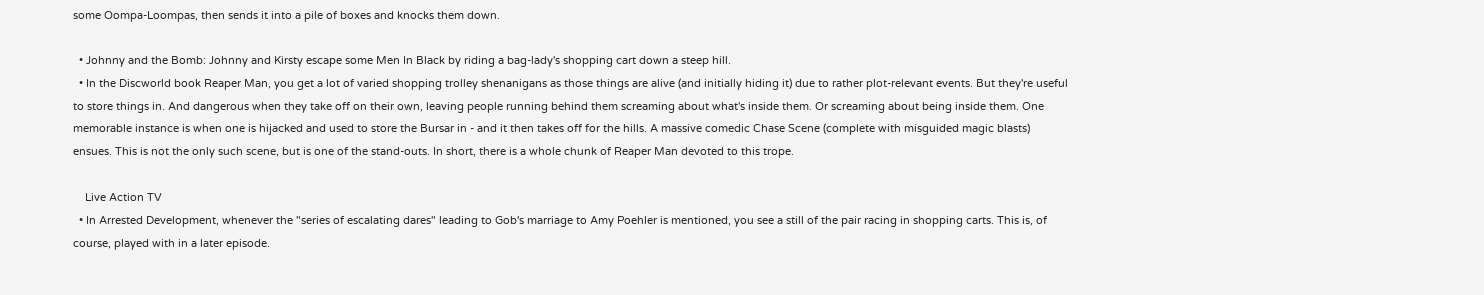some Oompa-Loompas, then sends it into a pile of boxes and knocks them down.

  • Johnny and the Bomb: Johnny and Kirsty escape some Men In Black by riding a bag-lady's shopping cart down a steep hill.
  • In the Discworld book Reaper Man, you get a lot of varied shopping trolley shenanigans as those things are alive (and initially hiding it) due to rather plot-relevant events. But they're useful to store things in. And dangerous when they take off on their own, leaving people running behind them screaming about what's inside them. Or screaming about being inside them. One memorable instance is when one is hijacked and used to store the Bursar in - and it then takes off for the hills. A massive comedic Chase Scene (complete with misguided magic blasts) ensues. This is not the only such scene, but is one of the stand-outs. In short, there is a whole chunk of Reaper Man devoted to this trope.

    Live Action TV
  • In Arrested Development, whenever the "series of escalating dares" leading to Gob's marriage to Amy Poehler is mentioned, you see a still of the pair racing in shopping carts. This is, of course, played with in a later episode.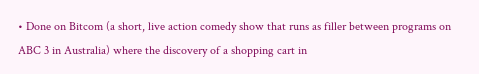• Done on Bitcom (a short, live action comedy show that runs as filler between programs on ABC 3 in Australia) where the discovery of a shopping cart in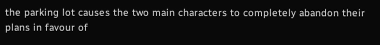the parking lot causes the two main characters to completely abandon their plans in favour of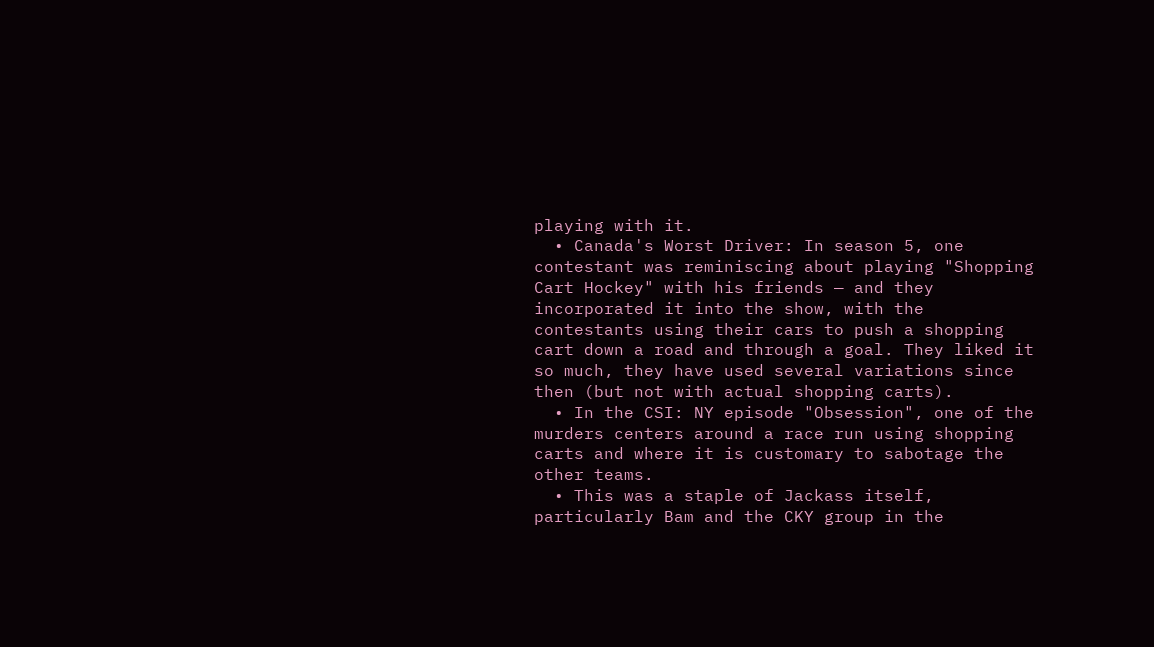playing with it.
  • Canada's Worst Driver: In season 5, one contestant was reminiscing about playing "Shopping Cart Hockey" with his friends — and they incorporated it into the show, with the contestants using their cars to push a shopping cart down a road and through a goal. They liked it so much, they have used several variations since then (but not with actual shopping carts).
  • In the CSI: NY episode "Obsession", one of the murders centers around a race run using shopping carts and where it is customary to sabotage the other teams.
  • This was a staple of Jackass itself, particularly Bam and the CKY group in the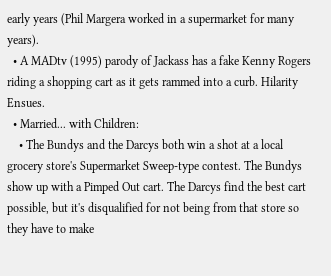early years (Phil Margera worked in a supermarket for many years).
  • A MADtv (1995) parody of Jackass has a fake Kenny Rogers riding a shopping cart as it gets rammed into a curb. Hilarity Ensues.
  • Married... with Children:
    • The Bundys and the Darcys both win a shot at a local grocery store's Supermarket Sweep-type contest. The Bundys show up with a Pimped Out cart. The Darcys find the best cart possible, but it's disqualified for not being from that store so they have to make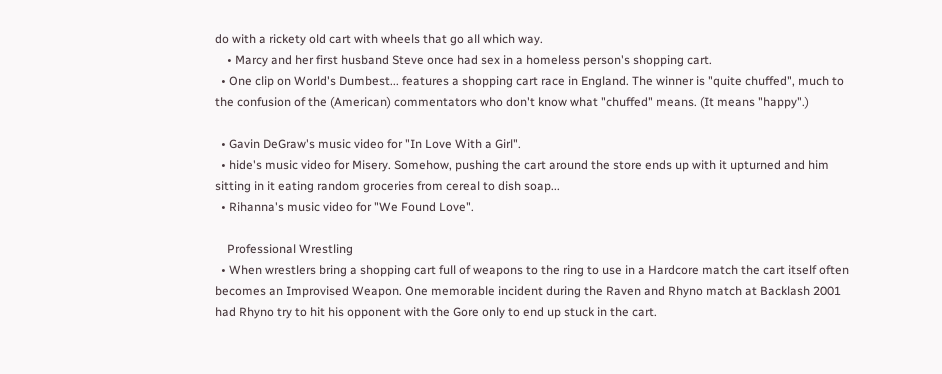do with a rickety old cart with wheels that go all which way.
    • Marcy and her first husband Steve once had sex in a homeless person's shopping cart.
  • One clip on World's Dumbest... features a shopping cart race in England. The winner is "quite chuffed", much to the confusion of the (American) commentators who don't know what "chuffed" means. (It means "happy".)

  • Gavin DeGraw's music video for "In Love With a Girl".
  • hide's music video for Misery. Somehow, pushing the cart around the store ends up with it upturned and him sitting in it eating random groceries from cereal to dish soap...
  • Rihanna's music video for "We Found Love".

    Professional Wrestling
  • When wrestlers bring a shopping cart full of weapons to the ring to use in a Hardcore match the cart itself often becomes an Improvised Weapon. One memorable incident during the Raven and Rhyno match at Backlash 2001 had Rhyno try to hit his opponent with the Gore only to end up stuck in the cart.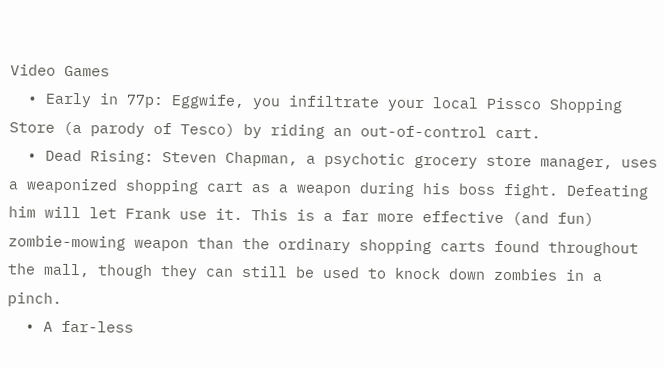Video Games
  • Early in 77p: Eggwife, you infiltrate your local Pissco Shopping Store (a parody of Tesco) by riding an out-of-control cart.
  • Dead Rising: Steven Chapman, a psychotic grocery store manager, uses a weaponized shopping cart as a weapon during his boss fight. Defeating him will let Frank use it. This is a far more effective (and fun) zombie-mowing weapon than the ordinary shopping carts found throughout the mall, though they can still be used to knock down zombies in a pinch.
  • A far-less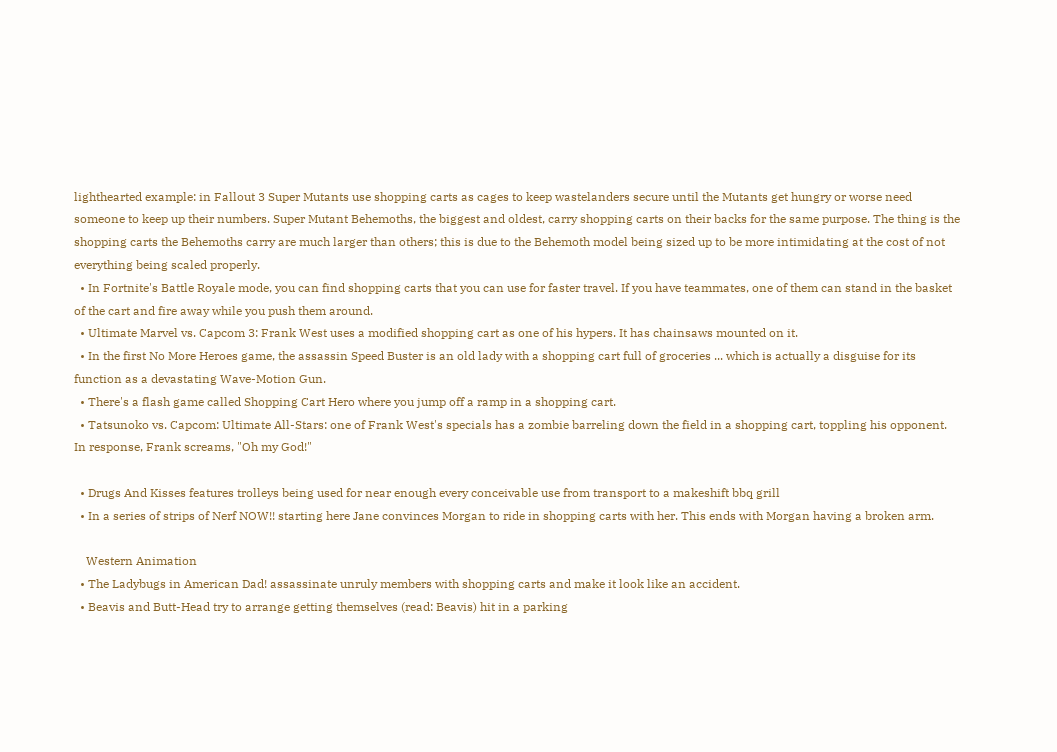lighthearted example: in Fallout 3 Super Mutants use shopping carts as cages to keep wastelanders secure until the Mutants get hungry or worse need someone to keep up their numbers. Super Mutant Behemoths, the biggest and oldest, carry shopping carts on their backs for the same purpose. The thing is the shopping carts the Behemoths carry are much larger than others; this is due to the Behemoth model being sized up to be more intimidating at the cost of not everything being scaled properly.
  • In Fortnite's Battle Royale mode, you can find shopping carts that you can use for faster travel. If you have teammates, one of them can stand in the basket of the cart and fire away while you push them around.
  • Ultimate Marvel vs. Capcom 3: Frank West uses a modified shopping cart as one of his hypers. It has chainsaws mounted on it.
  • In the first No More Heroes game, the assassin Speed Buster is an old lady with a shopping cart full of groceries ... which is actually a disguise for its function as a devastating Wave-Motion Gun.
  • There's a flash game called Shopping Cart Hero where you jump off a ramp in a shopping cart.
  • Tatsunoko vs. Capcom: Ultimate All-Stars: one of Frank West's specials has a zombie barreling down the field in a shopping cart, toppling his opponent. In response, Frank screams, "Oh my God!"

  • Drugs And Kisses features trolleys being used for near enough every conceivable use from transport to a makeshift bbq grill
  • In a series of strips of Nerf NOW!! starting here Jane convinces Morgan to ride in shopping carts with her. This ends with Morgan having a broken arm.

    Western Animation
  • The Ladybugs in American Dad! assassinate unruly members with shopping carts and make it look like an accident.
  • Beavis and Butt-Head try to arrange getting themselves (read: Beavis) hit in a parking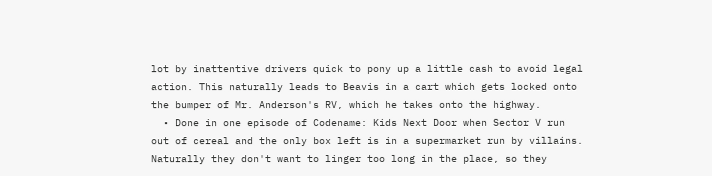lot by inattentive drivers quick to pony up a little cash to avoid legal action. This naturally leads to Beavis in a cart which gets locked onto the bumper of Mr. Anderson's RV, which he takes onto the highway.
  • Done in one episode of Codename: Kids Next Door when Sector V run out of cereal and the only box left is in a supermarket run by villains. Naturally they don't want to linger too long in the place, so they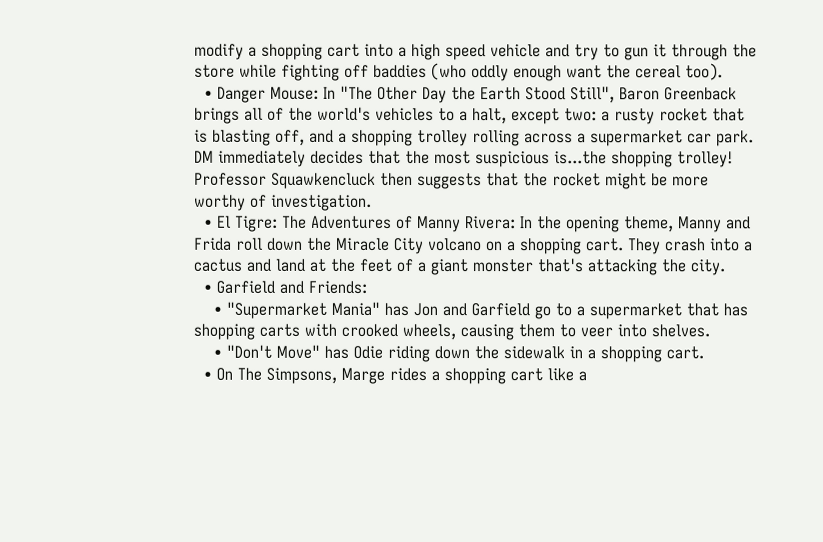modify a shopping cart into a high speed vehicle and try to gun it through the store while fighting off baddies (who oddly enough want the cereal too).
  • Danger Mouse: In "The Other Day the Earth Stood Still", Baron Greenback brings all of the world's vehicles to a halt, except two: a rusty rocket that is blasting off, and a shopping trolley rolling across a supermarket car park. DM immediately decides that the most suspicious is...the shopping trolley! Professor Squawkencluck then suggests that the rocket might be more worthy of investigation.
  • El Tigre: The Adventures of Manny Rivera: In the opening theme, Manny and Frida roll down the Miracle City volcano on a shopping cart. They crash into a cactus and land at the feet of a giant monster that's attacking the city.
  • Garfield and Friends:
    • "Supermarket Mania" has Jon and Garfield go to a supermarket that has shopping carts with crooked wheels, causing them to veer into shelves.
    • "Don't Move" has Odie riding down the sidewalk in a shopping cart.
  • On The Simpsons, Marge rides a shopping cart like a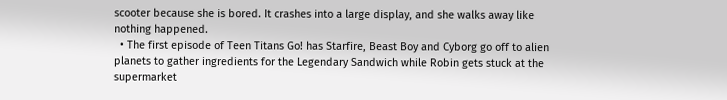scooter because she is bored. It crashes into a large display, and she walks away like nothing happened.
  • The first episode of Teen Titans Go! has Starfire, Beast Boy and Cyborg go off to alien planets to gather ingredients for the Legendary Sandwich while Robin gets stuck at the supermarket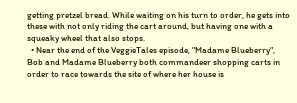getting pretzel bread. While waiting on his turn to order, he gets into these with not only riding the cart around, but having one with a squeaky wheel that also stops.
  • Near the end of the VeggieTales episode, "Madame Blueberry", Bob and Madame Blueberry both commandeer shopping carts in order to race towards the site of where her house is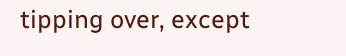tipping over, except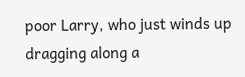poor Larry, who just winds up dragging along a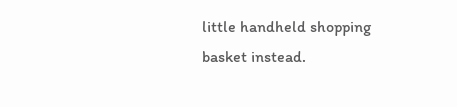little handheld shopping basket instead.